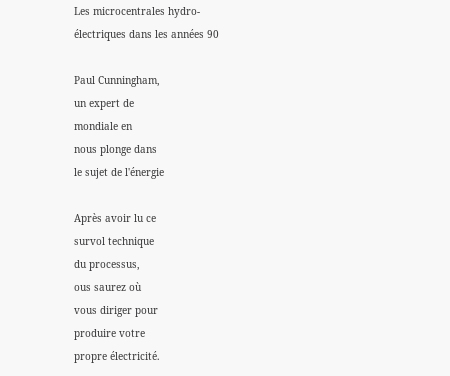Les microcentrales hydro-
électriques dans les années 90

Paul Cunningham,
un expert de
mondiale en
nous plonge dans
le sujet de l'énergie

Après avoir lu ce
survol technique
du processus,
ous saurez où
vous diriger pour
produire votre
propre électricité.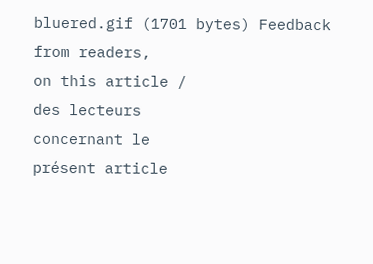bluered.gif (1701 bytes) Feedback
from readers,
on this article /
des lecteurs
concernant le
présent article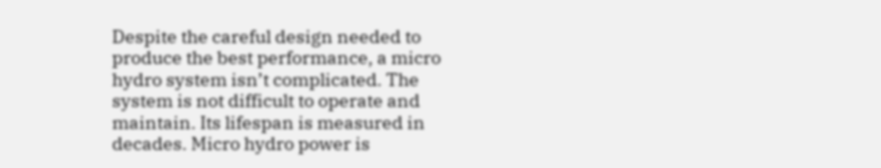Despite the careful design needed to produce the best performance, a micro hydro system isn’t complicated. The system is not difficult to operate and maintain. Its lifespan is measured in decades. Micro hydro power is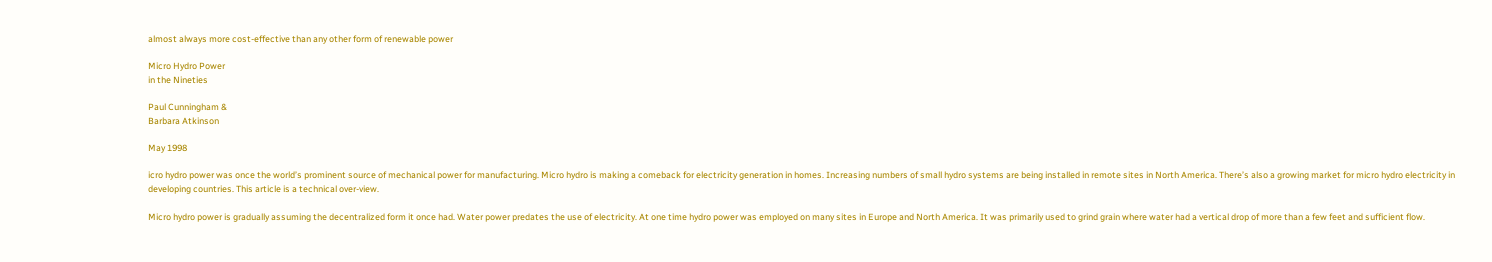almost always more cost-effective than any other form of renewable power

Micro Hydro Power
in the Nineties

Paul Cunningham &
Barbara Atkinson

May 1998

icro hydro power was once the world’s prominent source of mechanical power for manufacturing. Micro hydro is making a comeback for electricity generation in homes. Increasing numbers of small hydro systems are being installed in remote sites in North America. There’s also a growing market for micro hydro electricity in developing countries. This article is a technical over-view.

Micro hydro power is gradually assuming the decentralized form it once had. Water power predates the use of electricity. At one time hydro power was employed on many sites in Europe and North America. It was primarily used to grind grain where water had a vertical drop of more than a few feet and sufficient flow.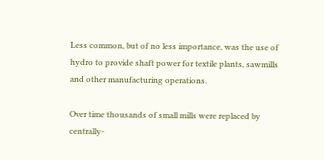Less common, but of no less importance, was the use of hydro to provide shaft power for textile plants, sawmills and other manufacturing operations.

Over time thousands of small mills were replaced by centrally-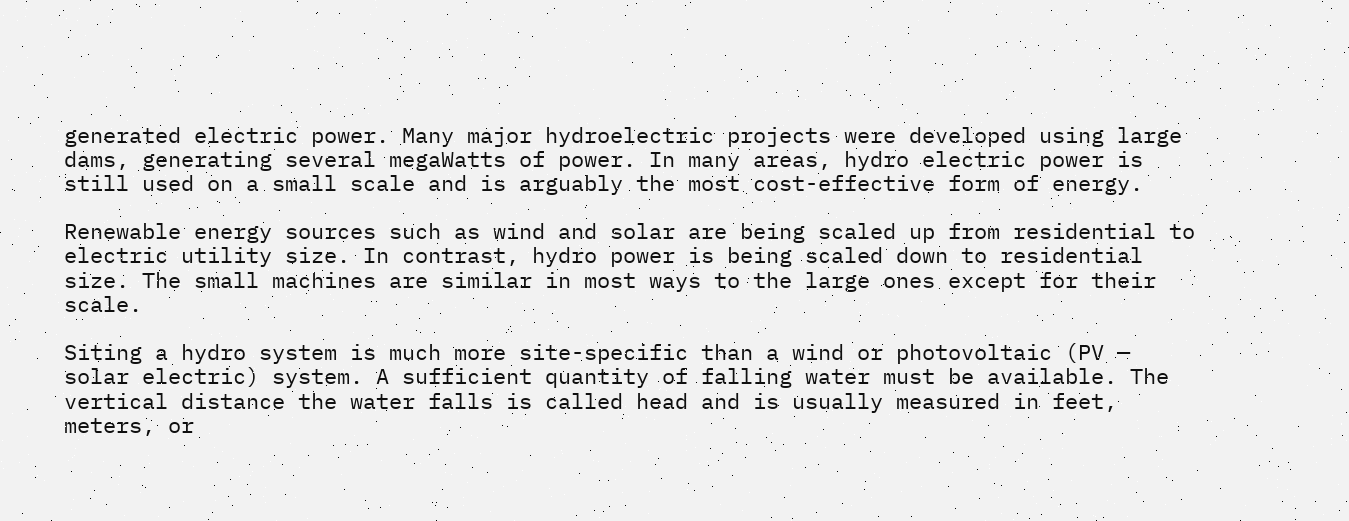generated electric power. Many major hydroelectric projects were developed using large dams, generating several megaWatts of power. In many areas, hydro electric power is still used on a small scale and is arguably the most cost-effective form of energy.

Renewable energy sources such as wind and solar are being scaled up from residential to electric utility size. In contrast, hydro power is being scaled down to residential size. The small machines are similar in most ways to the large ones except for their scale.

Siting a hydro system is much more site-specific than a wind or photovoltaic (PV — solar electric) system. A sufficient quantity of falling water must be available. The vertical distance the water falls is called head and is usually measured in feet, meters, or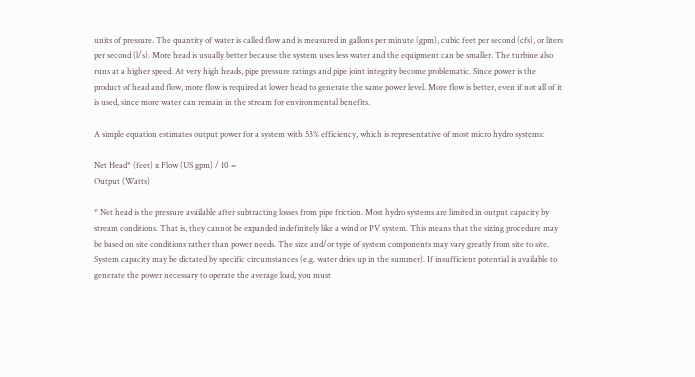units of pressure. The quantity of water is called flow and is measured in gallons per minute (gpm), cubic feet per second (cfs), or liters per second (l/s). More head is usually better because the system uses less water and the equipment can be smaller. The turbine also runs at a higher speed. At very high heads, pipe pressure ratings and pipe joint integrity become problematic. Since power is the product of head and flow, more flow is required at lower head to generate the same power level. More flow is better, even if not all of it is used, since more water can remain in the stream for environmental benefits.

A simple equation estimates output power for a system with 53% efficiency, which is representative of most micro hydro systems:

Net Head* (feet) x Flow (US gpm) / 10 =
Output (Watts)

* Net head is the pressure available after subtracting losses from pipe friction. Most hydro systems are limited in output capacity by stream conditions. That is, they cannot be expanded indefinitely like a wind or PV system. This means that the sizing procedure may be based on site conditions rather than power needs. The size and/or type of system components may vary greatly from site to site. System capacity may be dictated by specific circumstances (e.g. water dries up in the summer). If insufficient potential is available to generate the power necessary to operate the average load, you must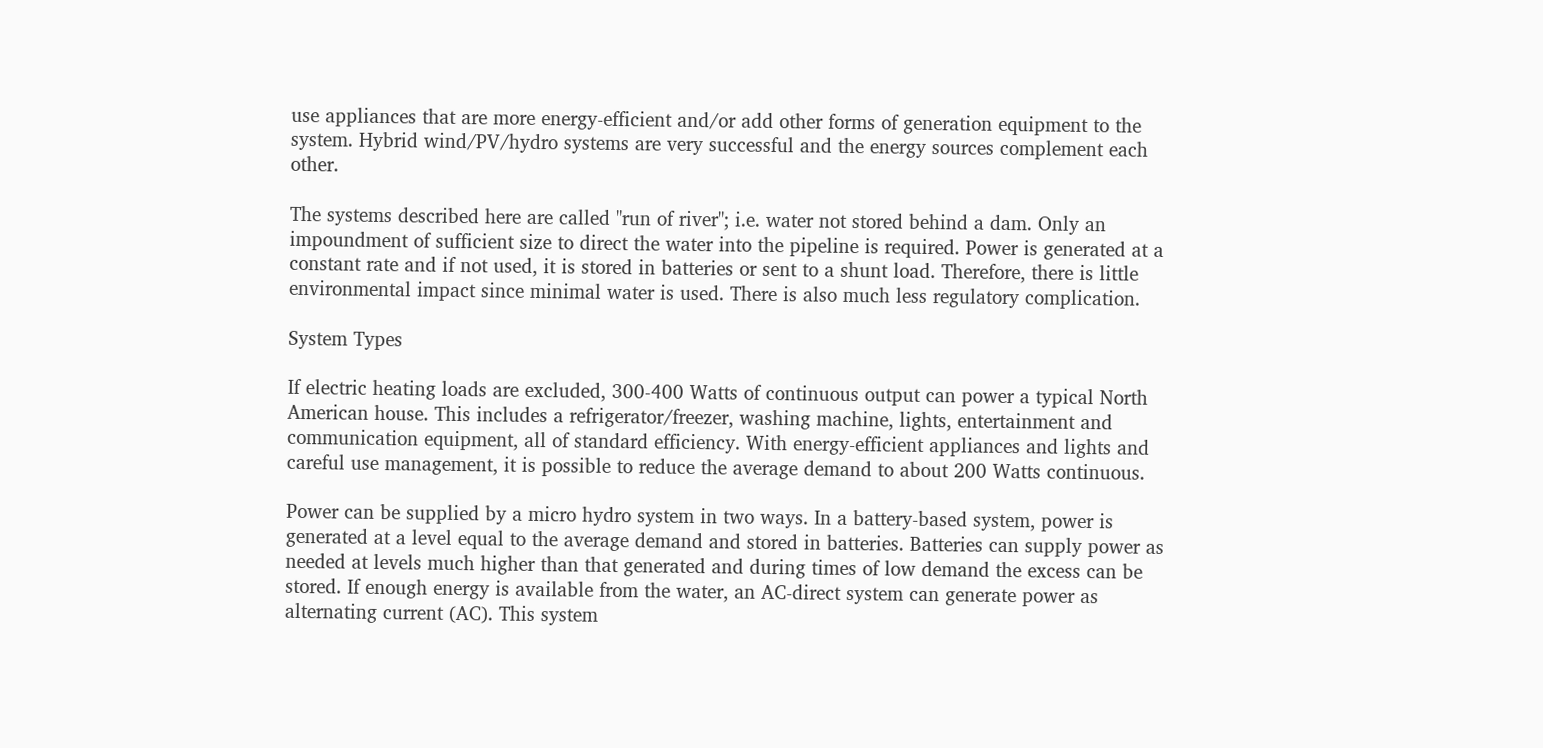use appliances that are more energy-efficient and/or add other forms of generation equipment to the system. Hybrid wind/PV/hydro systems are very successful and the energy sources complement each other.

The systems described here are called "run of river"; i.e. water not stored behind a dam. Only an impoundment of sufficient size to direct the water into the pipeline is required. Power is generated at a constant rate and if not used, it is stored in batteries or sent to a shunt load. Therefore, there is little environmental impact since minimal water is used. There is also much less regulatory complication.

System Types

If electric heating loads are excluded, 300-400 Watts of continuous output can power a typical North American house. This includes a refrigerator/freezer, washing machine, lights, entertainment and communication equipment, all of standard efficiency. With energy-efficient appliances and lights and careful use management, it is possible to reduce the average demand to about 200 Watts continuous.

Power can be supplied by a micro hydro system in two ways. In a battery-based system, power is generated at a level equal to the average demand and stored in batteries. Batteries can supply power as needed at levels much higher than that generated and during times of low demand the excess can be stored. If enough energy is available from the water, an AC-direct system can generate power as alternating current (AC). This system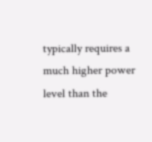typically requires a much higher power level than the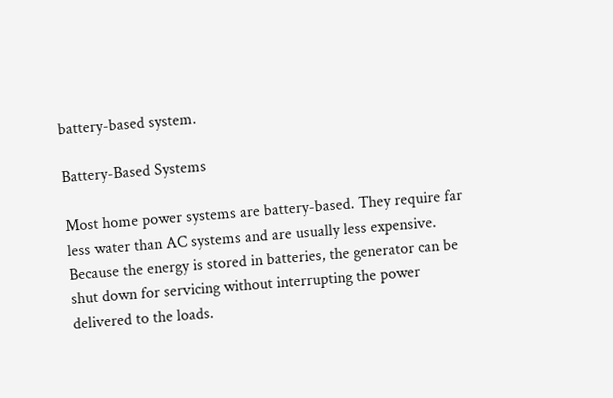battery-based system.

Battery-Based Systems

Most home power systems are battery-based. They require far less water than AC systems and are usually less expensive. Because the energy is stored in batteries, the generator can be shut down for servicing without interrupting the power delivered to the loads.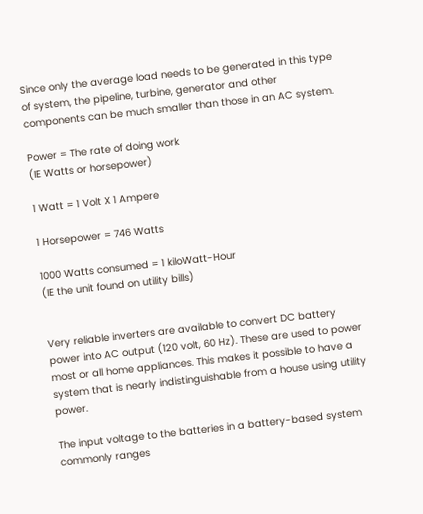Since only the average load needs to be generated in this type of system, the pipeline, turbine, generator and other components can be much smaller than those in an AC system.

Power = The rate of doing work
(IE Watts or horsepower)

1 Watt = 1 Volt X 1 Ampere

1 Horsepower = 746 Watts

1000 Watts consumed = 1 kiloWatt-Hour
(IE the unit found on utility bills)


Very reliable inverters are available to convert DC battery power into AC output (120 volt, 60 Hz). These are used to power most or all home appliances. This makes it possible to have a system that is nearly indistinguishable from a house using utility power.

The input voltage to the batteries in a battery-based system commonly ranges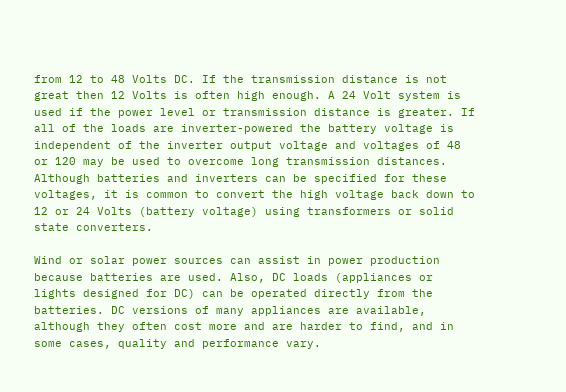from 12 to 48 Volts DC. If the transmission distance is not great then 12 Volts is often high enough. A 24 Volt system is used if the power level or transmission distance is greater. If all of the loads are inverter-powered the battery voltage is independent of the inverter output voltage and voltages of 48 or 120 may be used to overcome long transmission distances. Although batteries and inverters can be specified for these voltages, it is common to convert the high voltage back down to 12 or 24 Volts (battery voltage) using transformers or solid state converters.

Wind or solar power sources can assist in power production because batteries are used. Also, DC loads (appliances or lights designed for DC) can be operated directly from the batteries. DC versions of many appliances are available, although they often cost more and are harder to find, and in some cases, quality and performance vary.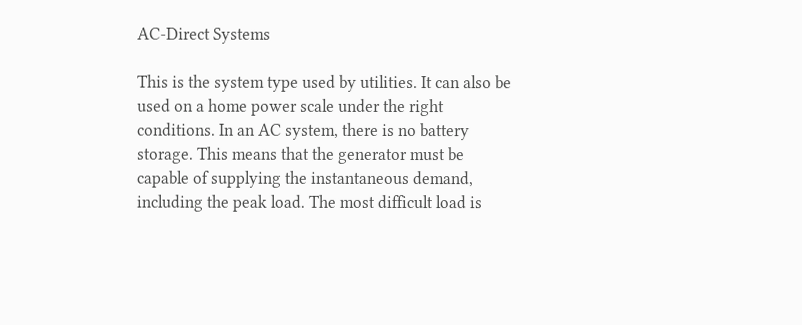AC-Direct Systems

This is the system type used by utilities. It can also be used on a home power scale under the right conditions. In an AC system, there is no battery storage. This means that the generator must be capable of supplying the instantaneous demand, including the peak load. The most difficult load is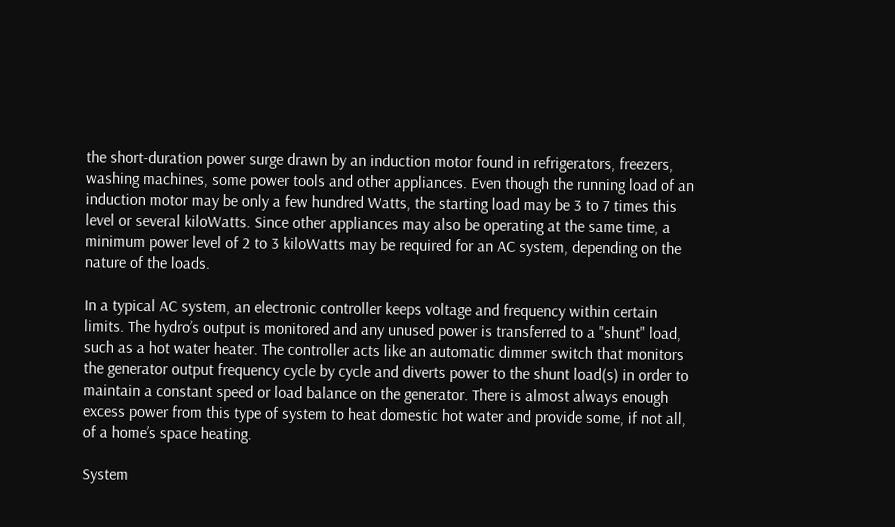the short-duration power surge drawn by an induction motor found in refrigerators, freezers, washing machines, some power tools and other appliances. Even though the running load of an induction motor may be only a few hundred Watts, the starting load may be 3 to 7 times this level or several kiloWatts. Since other appliances may also be operating at the same time, a minimum power level of 2 to 3 kiloWatts may be required for an AC system, depending on the nature of the loads.

In a typical AC system, an electronic controller keeps voltage and frequency within certain limits. The hydro’s output is monitored and any unused power is transferred to a "shunt" load, such as a hot water heater. The controller acts like an automatic dimmer switch that monitors the generator output frequency cycle by cycle and diverts power to the shunt load(s) in order to maintain a constant speed or load balance on the generator. There is almost always enough excess power from this type of system to heat domestic hot water and provide some, if not all, of a home’s space heating.

System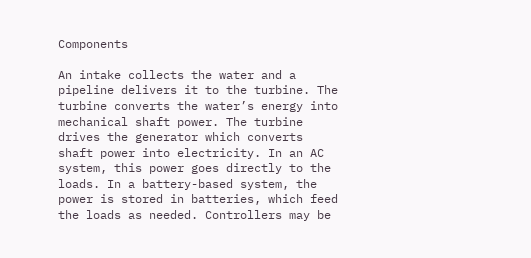Components

An intake collects the water and a pipeline delivers it to the turbine. The turbine converts the water’s energy into mechanical shaft power. The turbine drives the generator which converts shaft power into electricity. In an AC system, this power goes directly to the loads. In a battery-based system, the power is stored in batteries, which feed the loads as needed. Controllers may be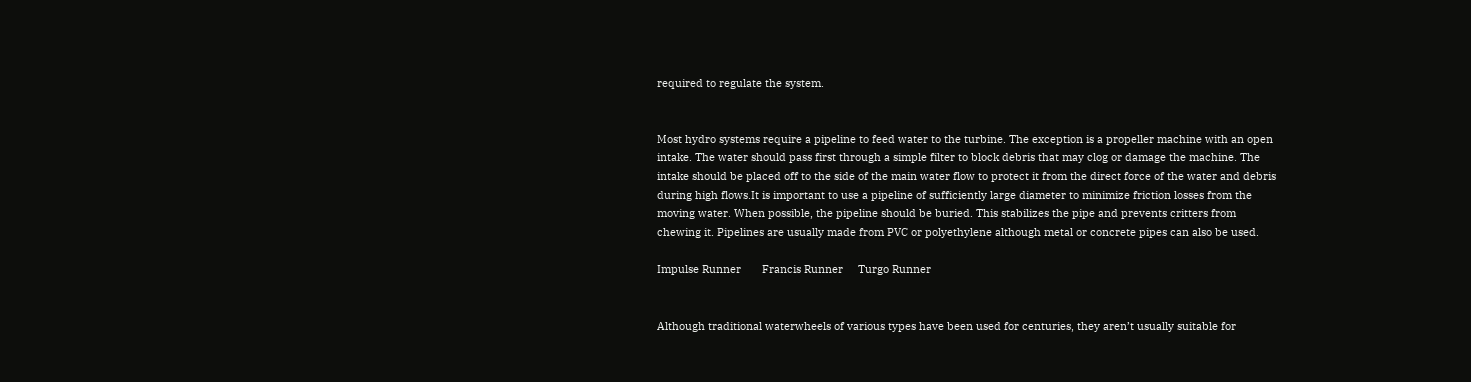required to regulate the system.


Most hydro systems require a pipeline to feed water to the turbine. The exception is a propeller machine with an open intake. The water should pass first through a simple filter to block debris that may clog or damage the machine. The intake should be placed off to the side of the main water flow to protect it from the direct force of the water and debris during high flows.It is important to use a pipeline of sufficiently large diameter to minimize friction losses from the moving water. When possible, the pipeline should be buried. This stabilizes the pipe and prevents critters from chewing it. Pipelines are usually made from PVC or polyethylene although metal or concrete pipes can also be used.

Impulse Runner       Francis Runner     Turgo Runner


Although traditional waterwheels of various types have been used for centuries, they aren’t usually suitable for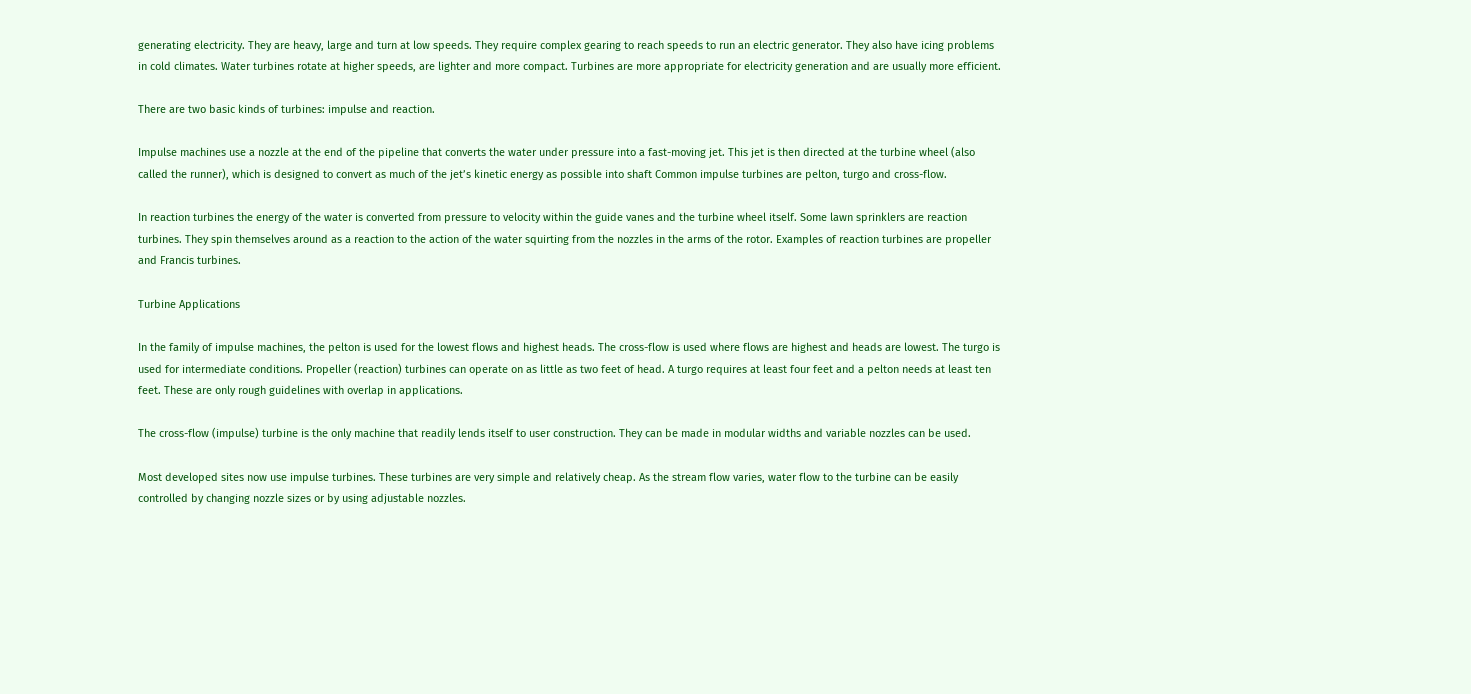generating electricity. They are heavy, large and turn at low speeds. They require complex gearing to reach speeds to run an electric generator. They also have icing problems in cold climates. Water turbines rotate at higher speeds, are lighter and more compact. Turbines are more appropriate for electricity generation and are usually more efficient.

There are two basic kinds of turbines: impulse and reaction.

Impulse machines use a nozzle at the end of the pipeline that converts the water under pressure into a fast-moving jet. This jet is then directed at the turbine wheel (also called the runner), which is designed to convert as much of the jet’s kinetic energy as possible into shaft Common impulse turbines are pelton, turgo and cross-flow.

In reaction turbines the energy of the water is converted from pressure to velocity within the guide vanes and the turbine wheel itself. Some lawn sprinklers are reaction turbines. They spin themselves around as a reaction to the action of the water squirting from the nozzles in the arms of the rotor. Examples of reaction turbines are propeller and Francis turbines.

Turbine Applications

In the family of impulse machines, the pelton is used for the lowest flows and highest heads. The cross-flow is used where flows are highest and heads are lowest. The turgo is used for intermediate conditions. Propeller (reaction) turbines can operate on as little as two feet of head. A turgo requires at least four feet and a pelton needs at least ten feet. These are only rough guidelines with overlap in applications.

The cross-flow (impulse) turbine is the only machine that readily lends itself to user construction. They can be made in modular widths and variable nozzles can be used.

Most developed sites now use impulse turbines. These turbines are very simple and relatively cheap. As the stream flow varies, water flow to the turbine can be easily controlled by changing nozzle sizes or by using adjustable nozzles.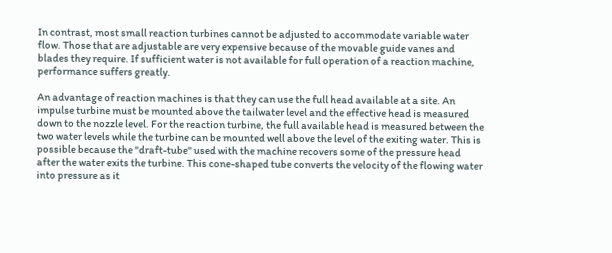In contrast, most small reaction turbines cannot be adjusted to accommodate variable water flow. Those that are adjustable are very expensive because of the movable guide vanes and blades they require. If sufficient water is not available for full operation of a reaction machine, performance suffers greatly.

An advantage of reaction machines is that they can use the full head available at a site. An impulse turbine must be mounted above the tailwater level and the effective head is measured down to the nozzle level. For the reaction turbine, the full available head is measured between the two water levels while the turbine can be mounted well above the level of the exiting water. This is possible because the "draft-tube" used with the machine recovers some of the pressure head after the water exits the turbine. This cone-shaped tube converts the velocity of the flowing water into pressure as it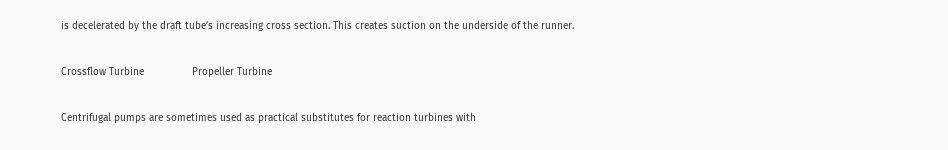is decelerated by the draft tube’s increasing cross section. This creates suction on the underside of the runner.

Crossflow Turbine                Propeller Turbine

Centrifugal pumps are sometimes used as practical substitutes for reaction turbines with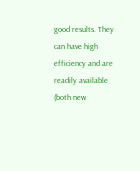good results. They can have high efficiency and are readily available (both new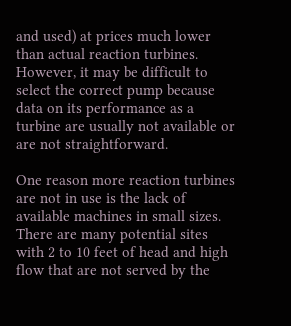and used) at prices much lower than actual reaction turbines. However, it may be difficult to select the correct pump because data on its performance as a turbine are usually not available or are not straightforward.

One reason more reaction turbines are not in use is the lack of available machines in small sizes. There are many potential sites with 2 to 10 feet of head and high flow that are not served by the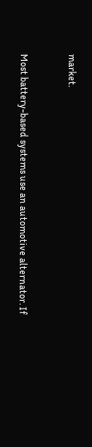market.


Most battery-based systems use an automotive alternator. If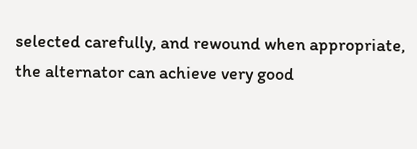selected carefully, and rewound when appropriate, the alternator can achieve very good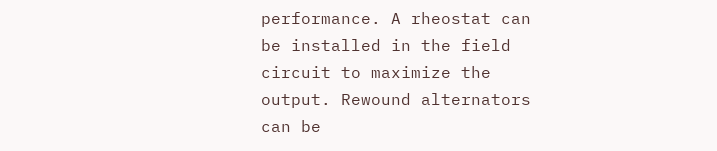performance. A rheostat can be installed in the field circuit to maximize the output. Rewound alternators can be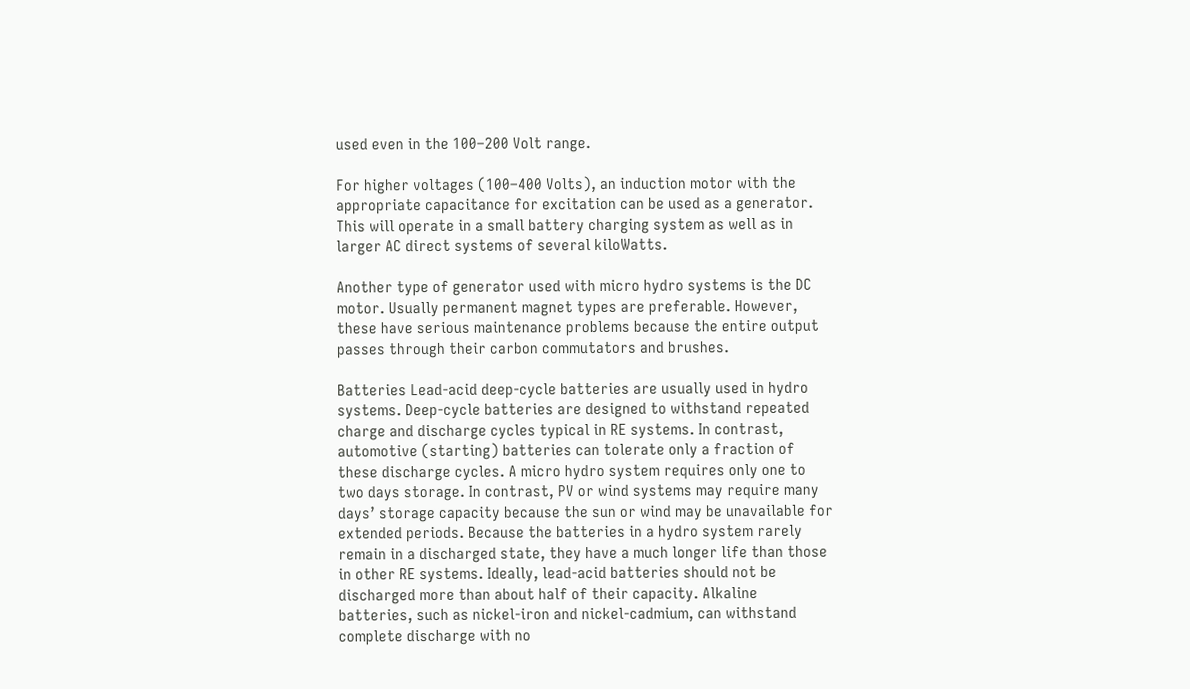used even in the 100–200 Volt range.

For higher voltages (100–400 Volts), an induction motor with the appropriate capacitance for excitation can be used as a generator. This will operate in a small battery charging system as well as in larger AC direct systems of several kiloWatts.

Another type of generator used with micro hydro systems is the DC motor. Usually permanent magnet types are preferable. However, these have serious maintenance problems because the entire output passes through their carbon commutators and brushes.

Batteries Lead-acid deep-cycle batteries are usually used in hydro systems. Deep-cycle batteries are designed to withstand repeated charge and discharge cycles typical in RE systems. In contrast, automotive (starting) batteries can tolerate only a fraction of these discharge cycles. A micro hydro system requires only one to two days storage. In contrast, PV or wind systems may require many days’ storage capacity because the sun or wind may be unavailable for extended periods. Because the batteries in a hydro system rarely remain in a discharged state, they have a much longer life than those in other RE systems. Ideally, lead-acid batteries should not be discharged more than about half of their capacity. Alkaline batteries, such as nickel-iron and nickel-cadmium, can withstand complete discharge with no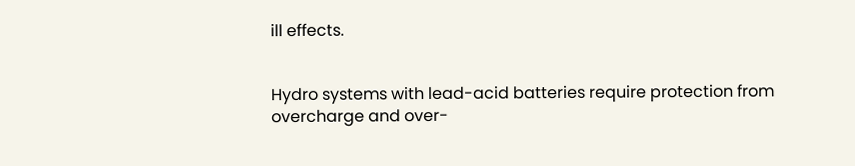ill effects.


Hydro systems with lead-acid batteries require protection from overcharge and over-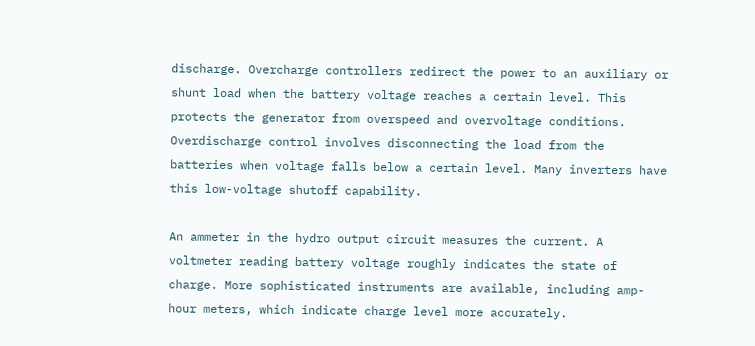discharge. Overcharge controllers redirect the power to an auxiliary or shunt load when the battery voltage reaches a certain level. This protects the generator from overspeed and overvoltage conditions. Overdischarge control involves disconnecting the load from the batteries when voltage falls below a certain level. Many inverters have this low-voltage shutoff capability.

An ammeter in the hydro output circuit measures the current. A voltmeter reading battery voltage roughly indicates the state of charge. More sophisticated instruments are available, including amp-hour meters, which indicate charge level more accurately.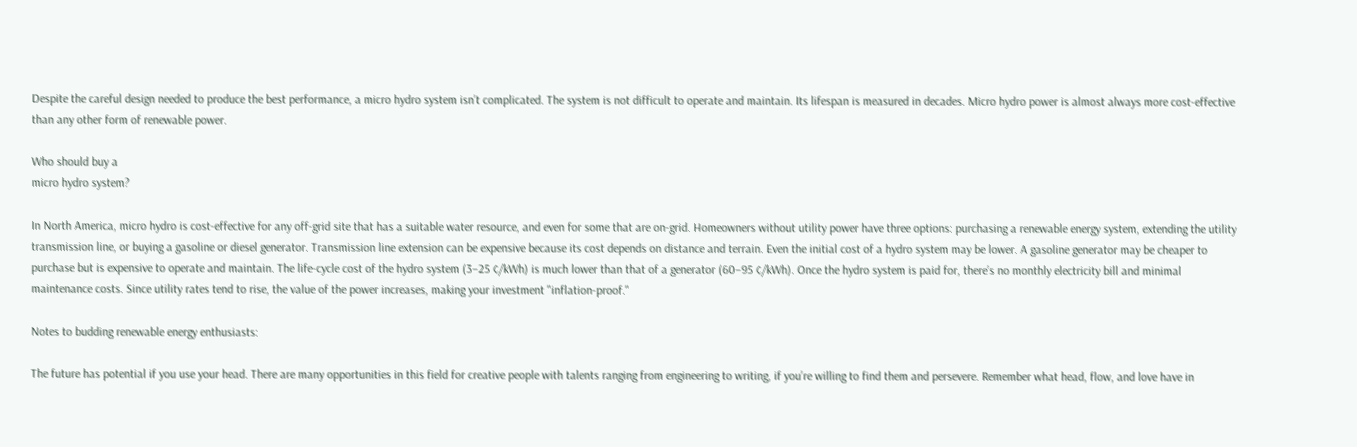Despite the careful design needed to produce the best performance, a micro hydro system isn’t complicated. The system is not difficult to operate and maintain. Its lifespan is measured in decades. Micro hydro power is almost always more cost-effective than any other form of renewable power.

Who should buy a
micro hydro system?

In North America, micro hydro is cost-effective for any off-grid site that has a suitable water resource, and even for some that are on-grid. Homeowners without utility power have three options: purchasing a renewable energy system, extending the utility transmission line, or buying a gasoline or diesel generator. Transmission line extension can be expensive because its cost depends on distance and terrain. Even the initial cost of a hydro system may be lower. A gasoline generator may be cheaper to purchase but is expensive to operate and maintain. The life-cycle cost of the hydro system (3–25 ¢/kWh) is much lower than that of a generator (60–95 ¢/kWh). Once the hydro system is paid for, there’s no monthly electricity bill and minimal maintenance costs. Since utility rates tend to rise, the value of the power increases, making your investment "inflation-proof."

Notes to budding renewable energy enthusiasts:

The future has potential if you use your head. There are many opportunities in this field for creative people with talents ranging from engineering to writing, if you’re willing to find them and persevere. Remember what head, flow, and love have in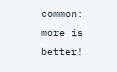common: more is better!